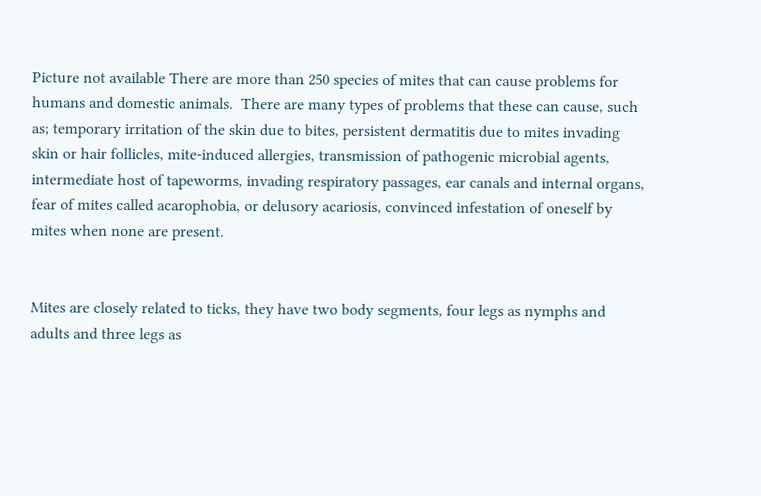Picture not available There are more than 250 species of mites that can cause problems for humans and domestic animals.  There are many types of problems that these can cause, such as; temporary irritation of the skin due to bites, persistent dermatitis due to mites invading skin or hair follicles, mite-induced allergies, transmission of pathogenic microbial agents, intermediate host of tapeworms, invading respiratory passages, ear canals and internal organs, fear of mites called acarophobia, or delusory acariosis, convinced infestation of oneself by mites when none are present.


Mites are closely related to ticks, they have two body segments, four legs as nymphs and adults and three legs as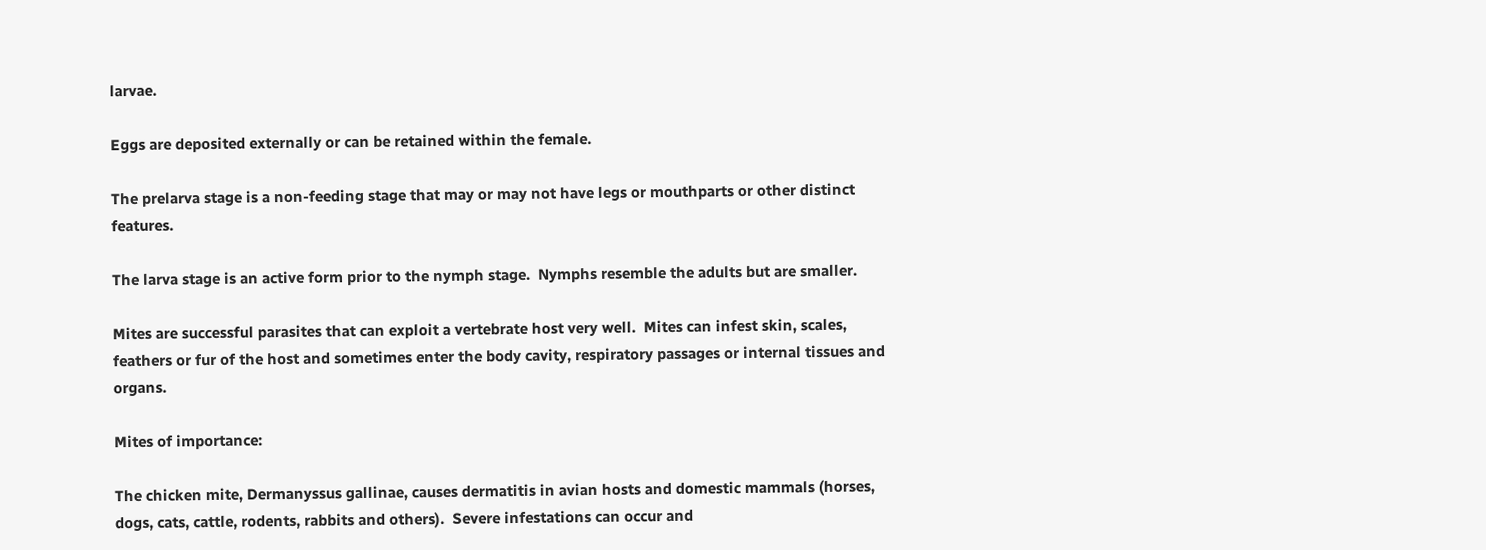larvae.

Eggs are deposited externally or can be retained within the female.

The prelarva stage is a non-feeding stage that may or may not have legs or mouthparts or other distinct features.

The larva stage is an active form prior to the nymph stage.  Nymphs resemble the adults but are smaller.

Mites are successful parasites that can exploit a vertebrate host very well.  Mites can infest skin, scales, feathers or fur of the host and sometimes enter the body cavity, respiratory passages or internal tissues and organs.

Mites of importance:

The chicken mite, Dermanyssus gallinae, causes dermatitis in avian hosts and domestic mammals (horses, dogs, cats, cattle, rodents, rabbits and others).  Severe infestations can occur and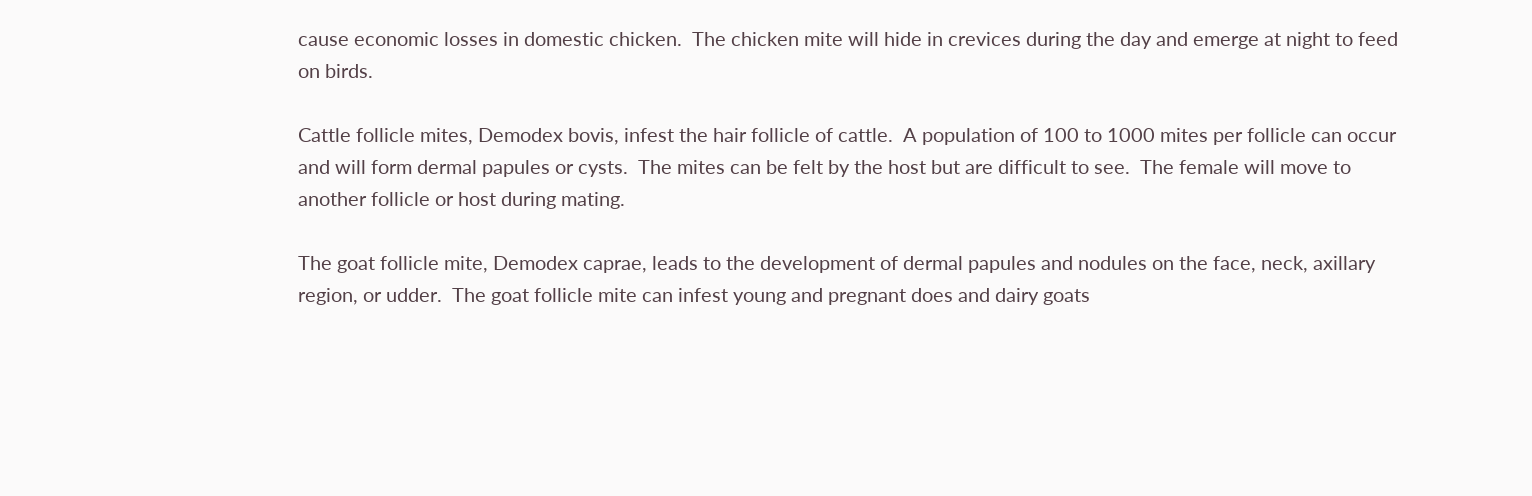cause economic losses in domestic chicken.  The chicken mite will hide in crevices during the day and emerge at night to feed on birds.

Cattle follicle mites, Demodex bovis, infest the hair follicle of cattle.  A population of 100 to 1000 mites per follicle can occur and will form dermal papules or cysts.  The mites can be felt by the host but are difficult to see.  The female will move to another follicle or host during mating.

The goat follicle mite, Demodex caprae, leads to the development of dermal papules and nodules on the face, neck, axillary region, or udder.  The goat follicle mite can infest young and pregnant does and dairy goats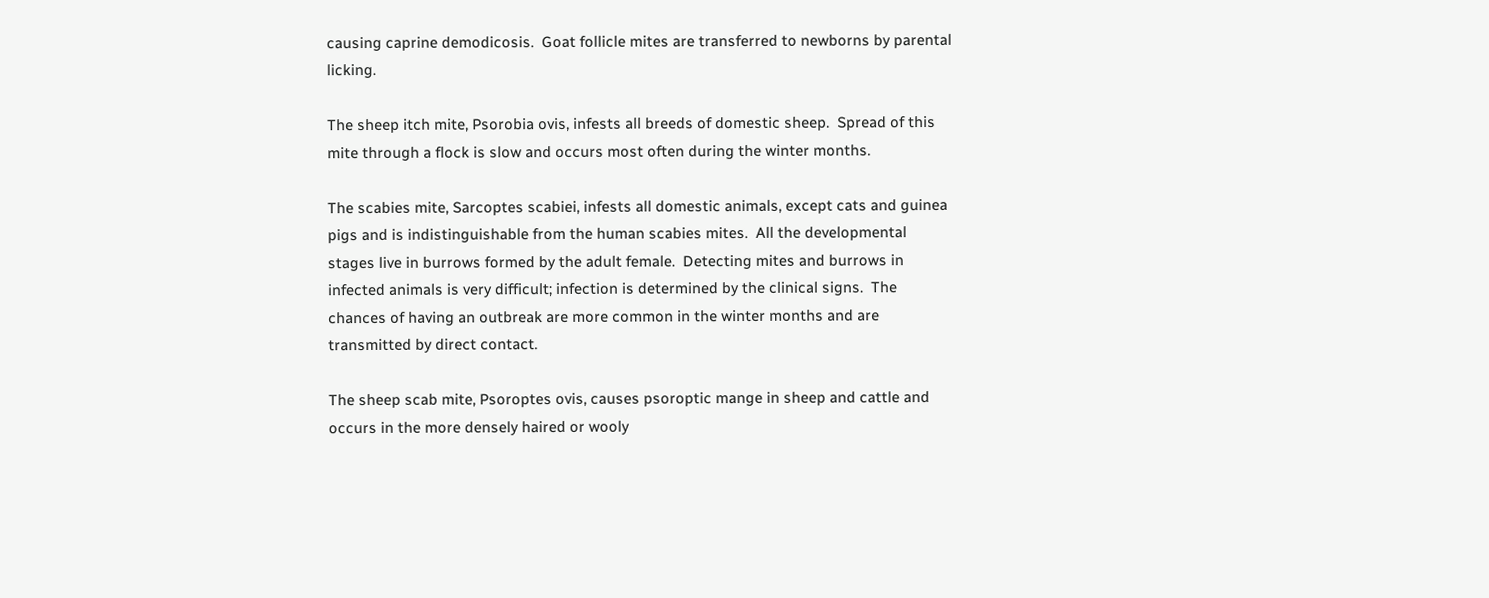causing caprine demodicosis.  Goat follicle mites are transferred to newborns by parental licking.

The sheep itch mite, Psorobia ovis, infests all breeds of domestic sheep.  Spread of this mite through a flock is slow and occurs most often during the winter months.

The scabies mite, Sarcoptes scabiei, infests all domestic animals, except cats and guinea pigs and is indistinguishable from the human scabies mites.  All the developmental stages live in burrows formed by the adult female.  Detecting mites and burrows in infected animals is very difficult; infection is determined by the clinical signs.  The chances of having an outbreak are more common in the winter months and are transmitted by direct contact.

The sheep scab mite, Psoroptes ovis, causes psoroptic mange in sheep and cattle and occurs in the more densely haired or wooly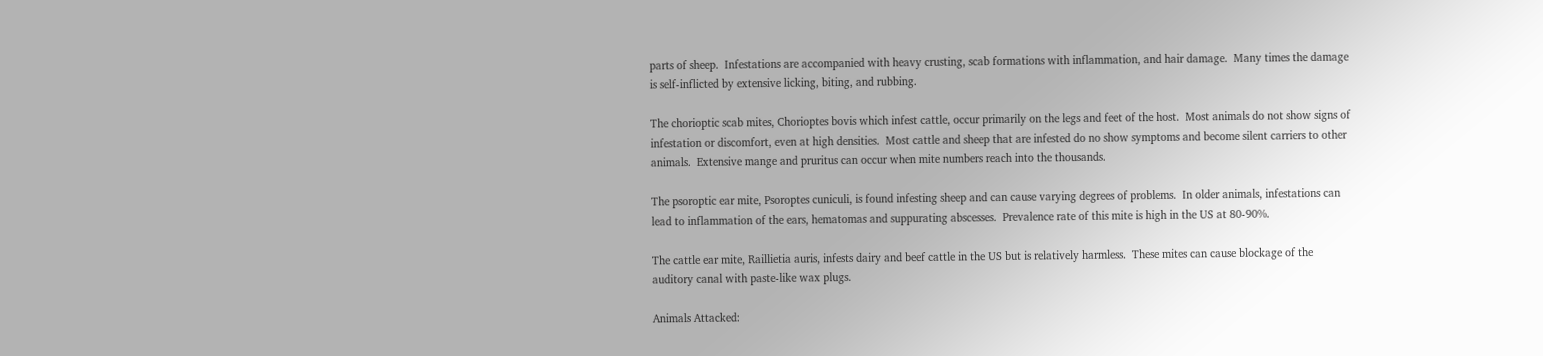parts of sheep.  Infestations are accompanied with heavy crusting, scab formations with inflammation, and hair damage.  Many times the damage is self-inflicted by extensive licking, biting, and rubbing.

The chorioptic scab mites, Chorioptes bovis which infest cattle, occur primarily on the legs and feet of the host.  Most animals do not show signs of infestation or discomfort, even at high densities.  Most cattle and sheep that are infested do no show symptoms and become silent carriers to other animals.  Extensive mange and pruritus can occur when mite numbers reach into the thousands.

The psoroptic ear mite, Psoroptes cuniculi, is found infesting sheep and can cause varying degrees of problems.  In older animals, infestations can lead to inflammation of the ears, hematomas and suppurating abscesses.  Prevalence rate of this mite is high in the US at 80-90%.

The cattle ear mite, Raillietia auris, infests dairy and beef cattle in the US but is relatively harmless.  These mites can cause blockage of the auditory canal with paste-like wax plugs.

Animals Attacked: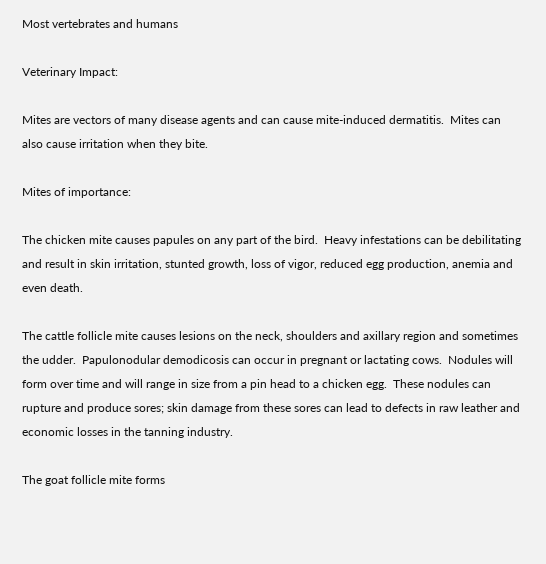Most vertebrates and humans

Veterinary Impact:

Mites are vectors of many disease agents and can cause mite-induced dermatitis.  Mites can also cause irritation when they bite.

Mites of importance:

The chicken mite causes papules on any part of the bird.  Heavy infestations can be debilitating and result in skin irritation, stunted growth, loss of vigor, reduced egg production, anemia and even death.

The cattle follicle mite causes lesions on the neck, shoulders and axillary region and sometimes the udder.  Papulonodular demodicosis can occur in pregnant or lactating cows.  Nodules will form over time and will range in size from a pin head to a chicken egg.  These nodules can rupture and produce sores; skin damage from these sores can lead to defects in raw leather and economic losses in the tanning industry.

The goat follicle mite forms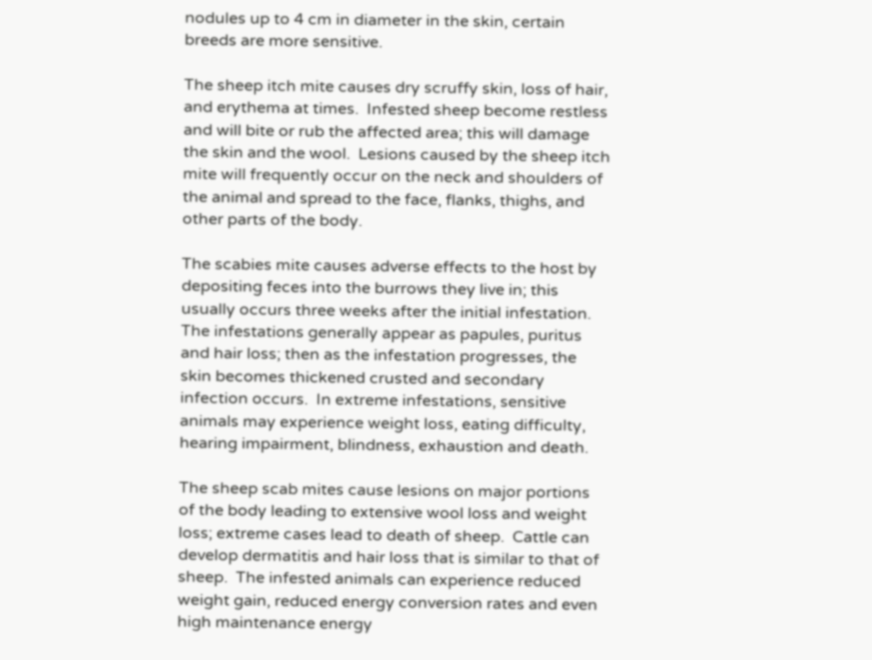nodules up to 4 cm in diameter in the skin, certain breeds are more sensitive.

The sheep itch mite causes dry scruffy skin, loss of hair, and erythema at times.  Infested sheep become restless and will bite or rub the affected area; this will damage the skin and the wool.  Lesions caused by the sheep itch mite will frequently occur on the neck and shoulders of the animal and spread to the face, flanks, thighs, and other parts of the body.

The scabies mite causes adverse effects to the host by depositing feces into the burrows they live in; this usually occurs three weeks after the initial infestation.  The infestations generally appear as papules, puritus and hair loss; then as the infestation progresses, the skin becomes thickened crusted and secondary infection occurs.  In extreme infestations, sensitive animals may experience weight loss, eating difficulty, hearing impairment, blindness, exhaustion and death.

The sheep scab mites cause lesions on major portions of the body leading to extensive wool loss and weight loss; extreme cases lead to death of sheep.  Cattle can develop dermatitis and hair loss that is similar to that of sheep.  The infested animals can experience reduced weight gain, reduced energy conversion rates and even high maintenance energy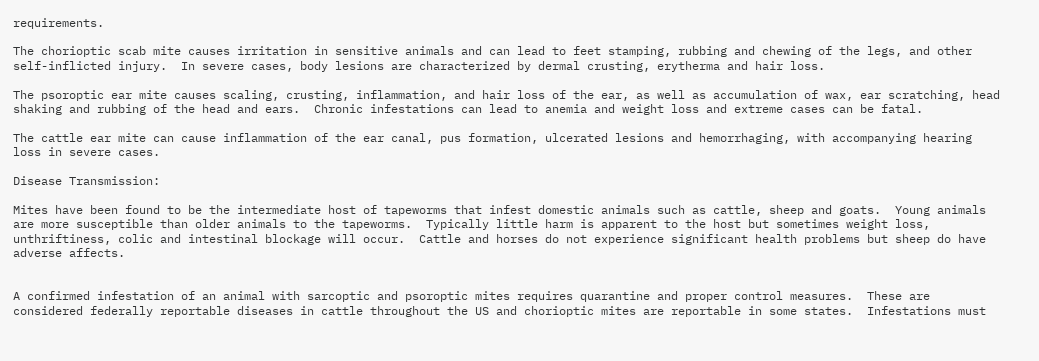requirements.

The chorioptic scab mite causes irritation in sensitive animals and can lead to feet stamping, rubbing and chewing of the legs, and other self-inflicted injury.  In severe cases, body lesions are characterized by dermal crusting, erytherma and hair loss.

The psoroptic ear mite causes scaling, crusting, inflammation, and hair loss of the ear, as well as accumulation of wax, ear scratching, head shaking and rubbing of the head and ears.  Chronic infestations can lead to anemia and weight loss and extreme cases can be fatal.

The cattle ear mite can cause inflammation of the ear canal, pus formation, ulcerated lesions and hemorrhaging, with accompanying hearing loss in severe cases.

Disease Transmission:

Mites have been found to be the intermediate host of tapeworms that infest domestic animals such as cattle, sheep and goats.  Young animals are more susceptible than older animals to the tapeworms.  Typically little harm is apparent to the host but sometimes weight loss, unthriftiness, colic and intestinal blockage will occur.  Cattle and horses do not experience significant health problems but sheep do have adverse affects.


A confirmed infestation of an animal with sarcoptic and psoroptic mites requires quarantine and proper control measures.  These are considered federally reportable diseases in cattle throughout the US and chorioptic mites are reportable in some states.  Infestations must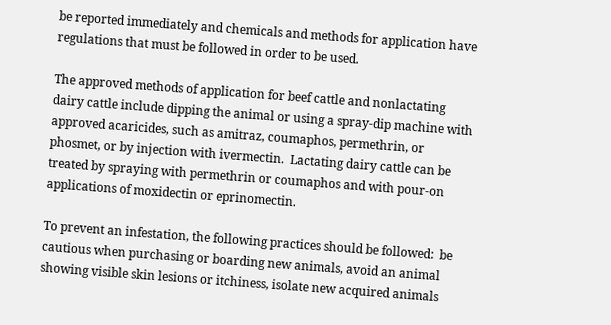be reported immediately and chemicals and methods for application have regulations that must be followed in order to be used.

The approved methods of application for beef cattle and nonlactating dairy cattle include dipping the animal or using a spray-dip machine with approved acaricides, such as amitraz, coumaphos, permethrin, or phosmet, or by injection with ivermectin.  Lactating dairy cattle can be treated by spraying with permethrin or coumaphos and with pour-on applications of moxidectin or eprinomectin.

To prevent an infestation, the following practices should be followed:  be cautious when purchasing or boarding new animals, avoid an animal showing visible skin lesions or itchiness, isolate new acquired animals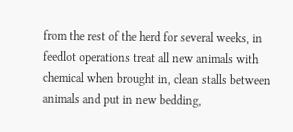from the rest of the herd for several weeks, in feedlot operations treat all new animals with chemical when brought in, clean stalls between animals and put in new bedding,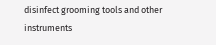disinfect grooming tools and other instruments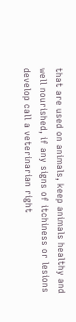that are used on animals, keep animals healthy and well nourished, if any signs of itchiness or lesions develop call a veterinarian right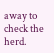away to check the herd.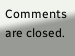Comments are closed.